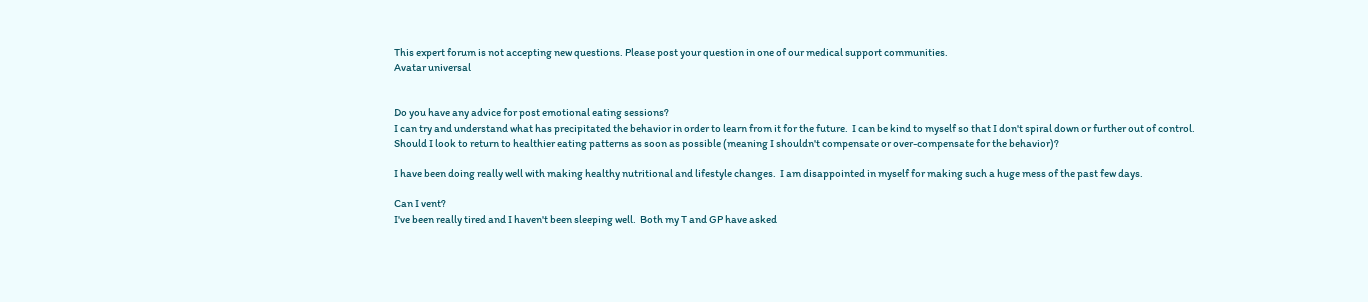This expert forum is not accepting new questions. Please post your question in one of our medical support communities.
Avatar universal


Do you have any advice for post emotional eating sessions?
I can try and understand what has precipitated the behavior in order to learn from it for the future.  I can be kind to myself so that I don't spiral down or further out of control.
Should I look to return to healthier eating patterns as soon as possible (meaning I shouldn't compensate or over-compensate for the behavior)?

I have been doing really well with making healthy nutritional and lifestyle changes.  I am disappointed in myself for making such a huge mess of the past few days.

Can I vent?
I've been really tired and I haven't been sleeping well.  Both my T and GP have asked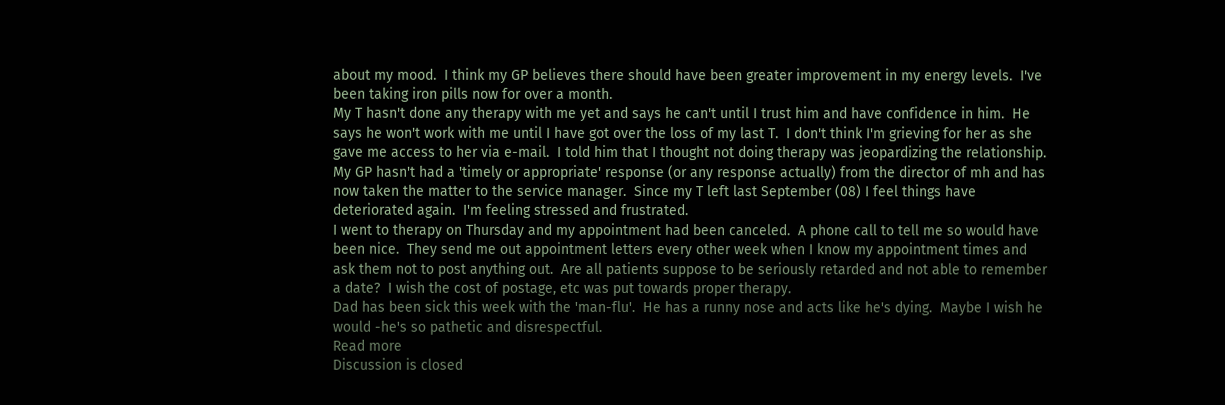about my mood.  I think my GP believes there should have been greater improvement in my energy levels.  I've been taking iron pills now for over a month.
My T hasn't done any therapy with me yet and says he can't until I trust him and have confidence in him.  He says he won't work with me until I have got over the loss of my last T.  I don't think I'm grieving for her as she gave me access to her via e-mail.  I told him that I thought not doing therapy was jeopardizing the relationship.
My GP hasn't had a 'timely or appropriate' response (or any response actually) from the director of mh and has now taken the matter to the service manager.  Since my T left last September (08) I feel things have deteriorated again.  I'm feeling stressed and frustrated.
I went to therapy on Thursday and my appointment had been canceled.  A phone call to tell me so would have been nice.  They send me out appointment letters every other week when I know my appointment times and ask them not to post anything out.  Are all patients suppose to be seriously retarded and not able to remember a date?  I wish the cost of postage, etc was put towards proper therapy.
Dad has been sick this week with the 'man-flu'.  He has a runny nose and acts like he's dying.  Maybe I wish he would -he's so pathetic and disrespectful.
Read more
Discussion is closed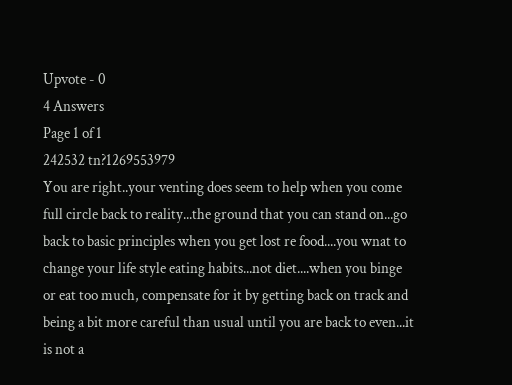Upvote - 0
4 Answers
Page 1 of 1
242532 tn?1269553979
You are right..your venting does seem to help when you come full circle back to reality...the ground that you can stand on...go back to basic principles when you get lost re food....you wnat to change your life style eating habits...not diet....when you binge or eat too much, compensate for it by getting back on track and being a bit more careful than usual until you are back to even...it is not a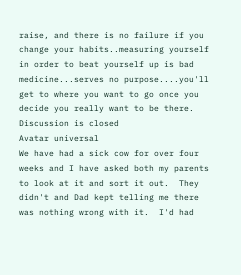raise, and there is no failure if you change your habits..measuring yourself in order to beat yourself up is bad medicine...serves no purpose....you'll get to where you want to go once you decide you really want to be there.
Discussion is closed
Avatar universal
We have had a sick cow for over four weeks and I have asked both my parents to look at it and sort it out.  They didn't and Dad kept telling me there was nothing wrong with it.  I'd had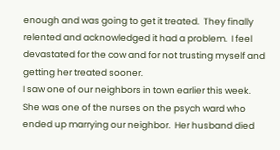enough and was going to get it treated.  They finally relented and acknowledged it had a problem.  I feel devastated for the cow and for not trusting myself and getting her treated sooner.
I saw one of our neighbors in town earlier this week.  She was one of the nurses on the psych ward who ended up marrying our neighbor.  Her husband died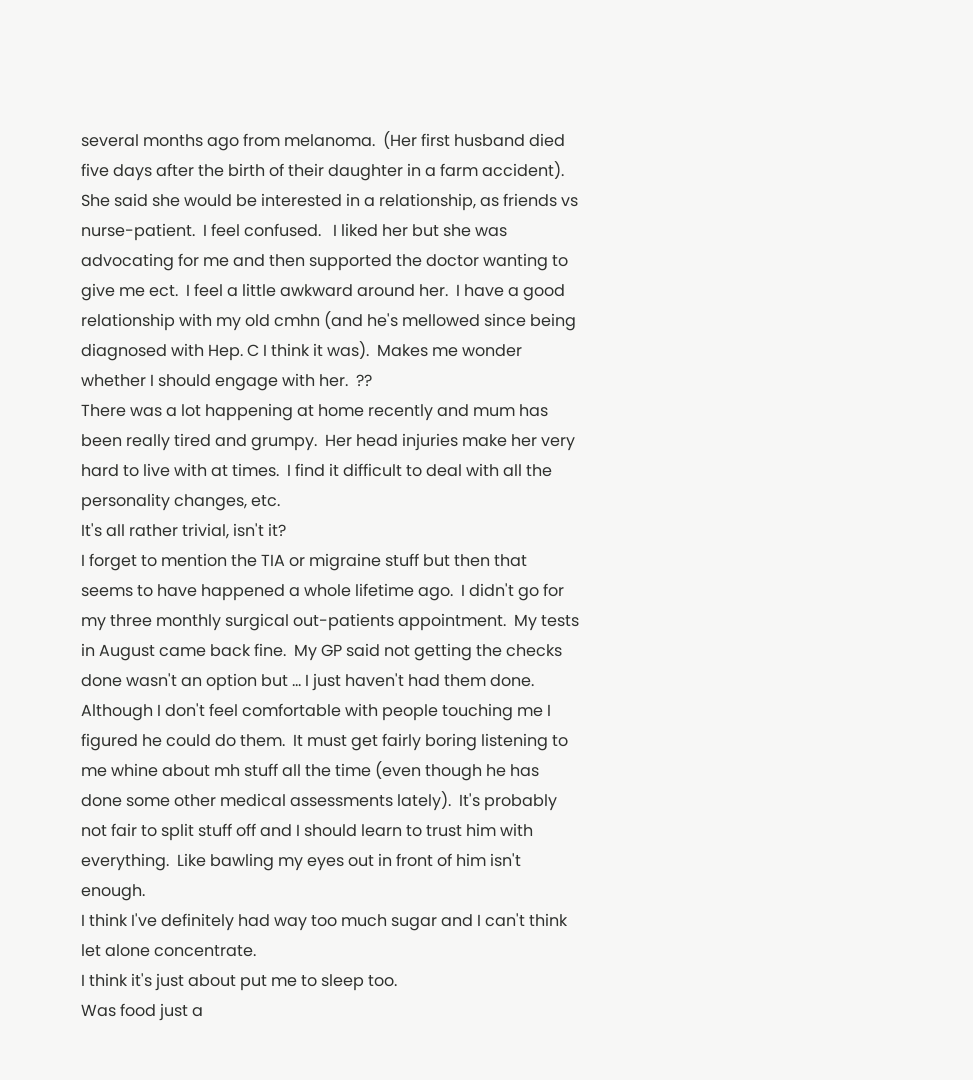several months ago from melanoma.  (Her first husband died five days after the birth of their daughter in a farm accident).  She said she would be interested in a relationship, as friends vs nurse-patient.  I feel confused.   I liked her but she was advocating for me and then supported the doctor wanting to give me ect.  I feel a little awkward around her.  I have a good relationship with my old cmhn (and he's mellowed since being diagnosed with Hep. C I think it was).  Makes me wonder whether I should engage with her.  ??
There was a lot happening at home recently and mum has been really tired and grumpy.  Her head injuries make her very hard to live with at times.  I find it difficult to deal with all the personality changes, etc.
It's all rather trivial, isn't it?
I forget to mention the TIA or migraine stuff but then that seems to have happened a whole lifetime ago.  I didn't go for my three monthly surgical out-patients appointment.  My tests in August came back fine.  My GP said not getting the checks done wasn't an option but ... I just haven't had them done.  Although I don't feel comfortable with people touching me I figured he could do them.  It must get fairly boring listening to me whine about mh stuff all the time (even though he has done some other medical assessments lately).  It's probably not fair to split stuff off and I should learn to trust him with everything.  Like bawling my eyes out in front of him isn't enough.
I think I've definitely had way too much sugar and I can't think let alone concentrate.
I think it's just about put me to sleep too.
Was food just a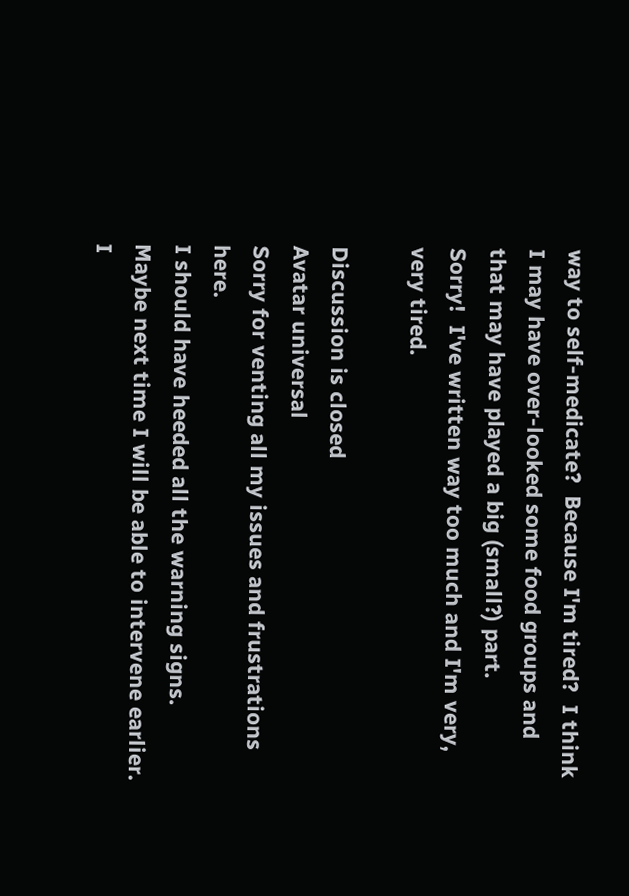way to self-medicate?  Because I'm tired?  I think I may have over-looked some food groups and that may have played a big (small?) part.
Sorry!  I've written way too much and I'm very, very tired.

Discussion is closed
Avatar universal
Sorry for venting all my issues and frustrations here.
I should have heeded all the warning signs.  Maybe next time I will be able to intervene earlier.
I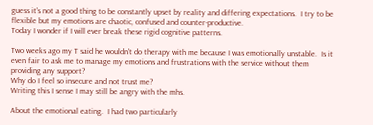guess it's not a good thing to be constantly upset by reality and differing expectations.  I try to be flexible but my emotions are chaotic, confused and counter-productive.
Today I wonder if I will ever break these rigid cognitive patterns.

Two weeks ago my T said he wouldn't do therapy with me because I was emotionally unstable.  Is it even fair to ask me to manage my emotions and frustrations with the service without them providing any support?
Why do I feel so insecure and not trust me?
Writing this I sense I may still be angry with the mhs.

About the emotional eating.  I had two particularly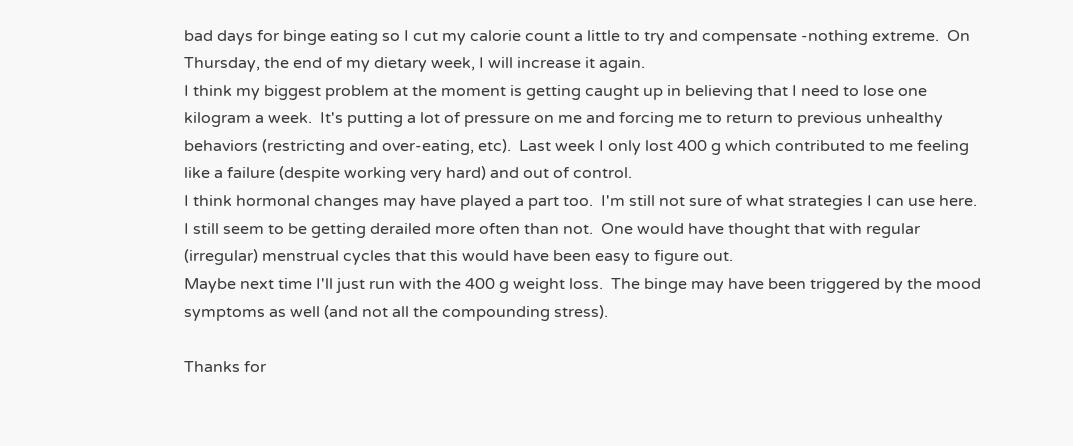bad days for binge eating so I cut my calorie count a little to try and compensate -nothing extreme.  On Thursday, the end of my dietary week, I will increase it again.
I think my biggest problem at the moment is getting caught up in believing that I need to lose one kilogram a week.  It's putting a lot of pressure on me and forcing me to return to previous unhealthy behaviors (restricting and over-eating, etc).  Last week I only lost 400 g which contributed to me feeling like a failure (despite working very hard) and out of control.
I think hormonal changes may have played a part too.  I'm still not sure of what strategies I can use here.  I still seem to be getting derailed more often than not.  One would have thought that with regular (irregular) menstrual cycles that this would have been easy to figure out.
Maybe next time I'll just run with the 400 g weight loss.  The binge may have been triggered by the mood symptoms as well (and not all the compounding stress).

Thanks for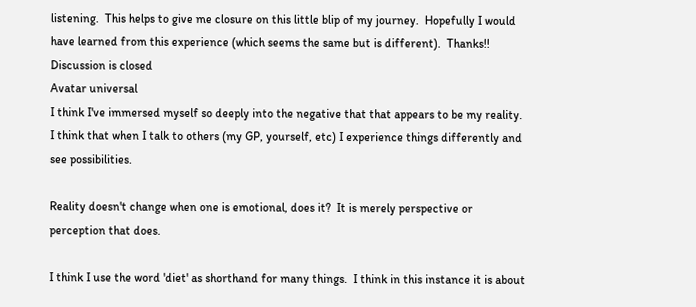listening.  This helps to give me closure on this little blip of my journey.  Hopefully I would have learned from this experience (which seems the same but is different).  Thanks!!
Discussion is closed
Avatar universal
I think I've immersed myself so deeply into the negative that that appears to be my reality.  I think that when I talk to others (my GP, yourself, etc) I experience things differently and see possibilities.

Reality doesn't change when one is emotional, does it?  It is merely perspective or perception that does.

I think I use the word 'diet' as shorthand for many things.  I think in this instance it is about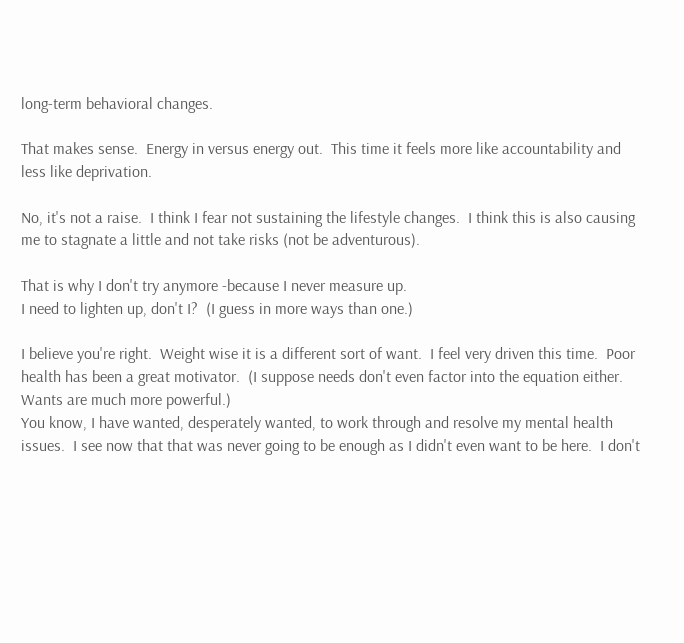long-term behavioral changes.

That makes sense.  Energy in versus energy out.  This time it feels more like accountability and less like deprivation.

No, it's not a raise.  I think I fear not sustaining the lifestyle changes.  I think this is also causing me to stagnate a little and not take risks (not be adventurous).

That is why I don't try anymore -because I never measure up.
I need to lighten up, don't I?  (I guess in more ways than one.)

I believe you're right.  Weight wise it is a different sort of want.  I feel very driven this time.  Poor health has been a great motivator.  (I suppose needs don't even factor into the equation either.  Wants are much more powerful.)
You know, I have wanted, desperately wanted, to work through and resolve my mental health issues.  I see now that that was never going to be enough as I didn't even want to be here.  I don't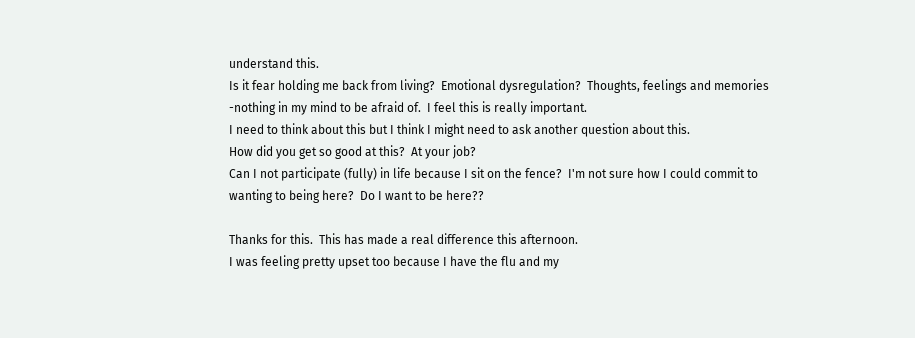understand this.
Is it fear holding me back from living?  Emotional dysregulation?  Thoughts, feelings and memories -nothing in my mind to be afraid of.  I feel this is really important.
I need to think about this but I think I might need to ask another question about this.
How did you get so good at this?  At your job?
Can I not participate (fully) in life because I sit on the fence?  I'm not sure how I could commit to wanting to being here?  Do I want to be here??

Thanks for this.  This has made a real difference this afternoon.
I was feeling pretty upset too because I have the flu and my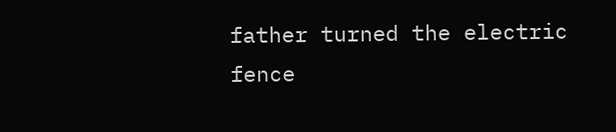father turned the electric fence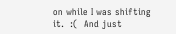on while I was shifting it.  :(  And just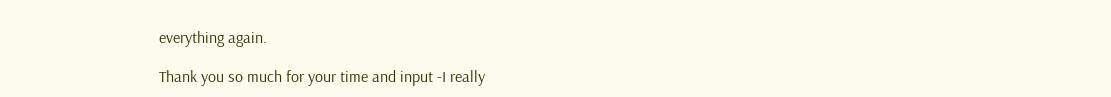everything again.

Thank you so much for your time and input -I really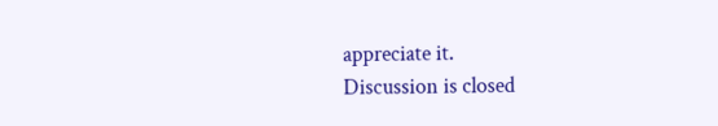appreciate it.
Discussion is closed